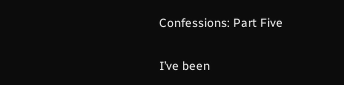Confessions: Part Five

I’ve been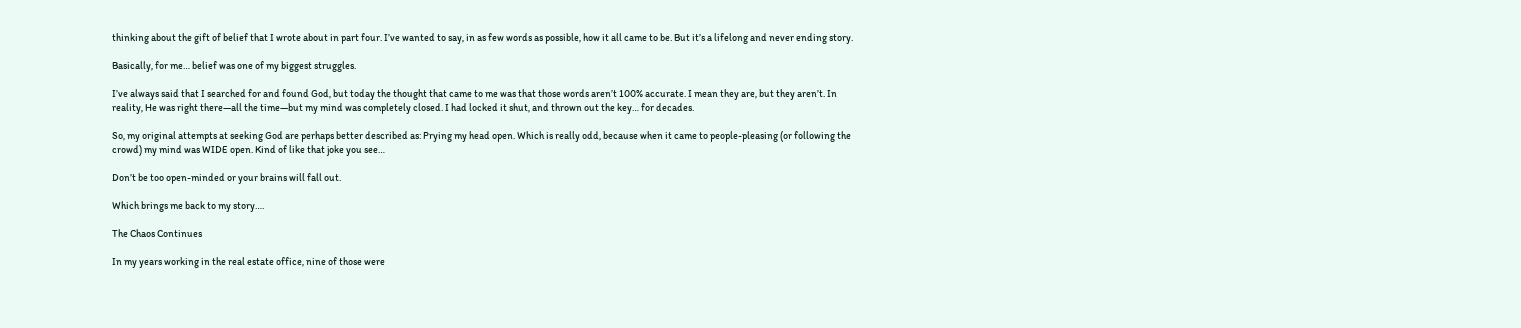thinking about the gift of belief that I wrote about in part four. I’ve wanted to say, in as few words as possible, how it all came to be. But it’s a lifelong and never ending story.

Basically, for me… belief was one of my biggest struggles.

I’ve always said that I searched for and found God, but today the thought that came to me was that those words aren’t 100% accurate. I mean they are, but they aren’t. In reality, He was right there—all the time—but my mind was completely closed. I had locked it shut, and thrown out the key… for decades.

So, my original attempts at seeking God are perhaps better described as: Prying my head open. Which is really odd, because when it came to people-pleasing (or following the crowd) my mind was WIDE open. Kind of like that joke you see…

Don’t be too open-minded or your brains will fall out.

Which brings me back to my story….

The Chaos Continues

In my years working in the real estate office, nine of those were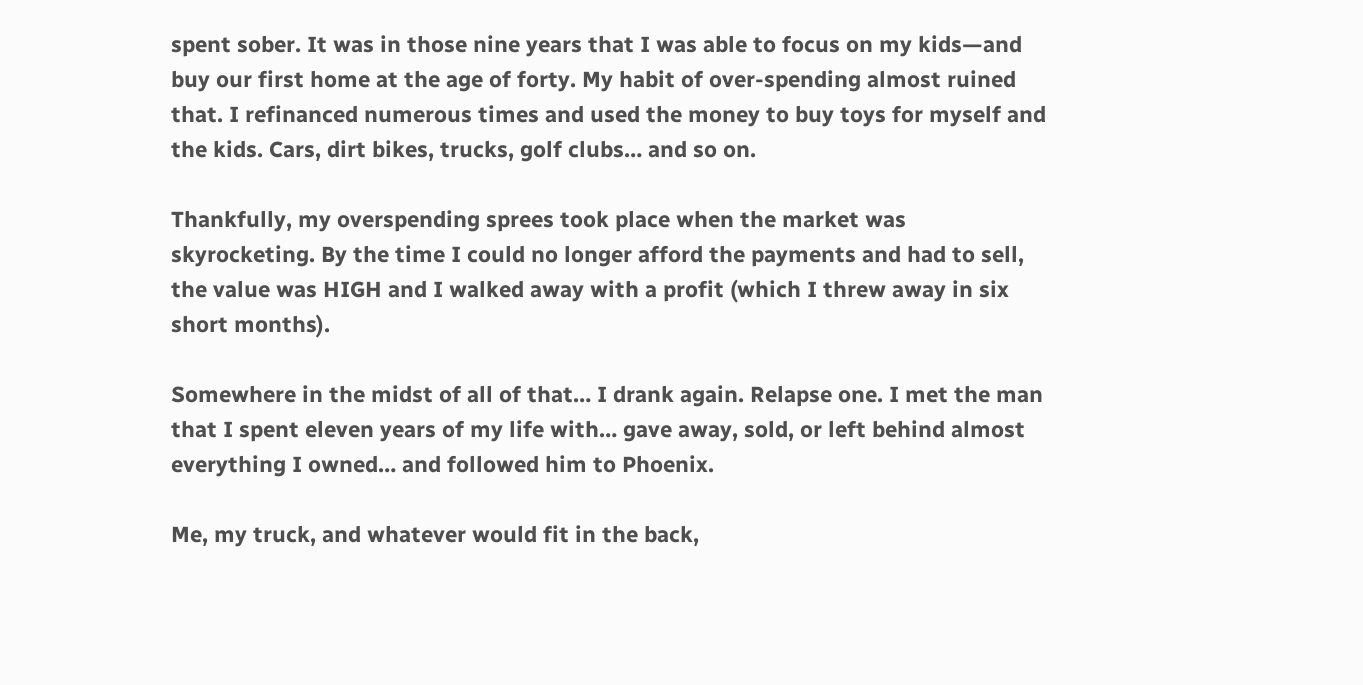spent sober. It was in those nine years that I was able to focus on my kids—and buy our first home at the age of forty. My habit of over-spending almost ruined that. I refinanced numerous times and used the money to buy toys for myself and the kids. Cars, dirt bikes, trucks, golf clubs… and so on.

Thankfully, my overspending sprees took place when the market was skyrocketing. By the time I could no longer afford the payments and had to sell, the value was HIGH and I walked away with a profit (which I threw away in six short months).

Somewhere in the midst of all of that… I drank again. Relapse one. I met the man that I spent eleven years of my life with… gave away, sold, or left behind almost everything I owned… and followed him to Phoenix.

Me, my truck, and whatever would fit in the back,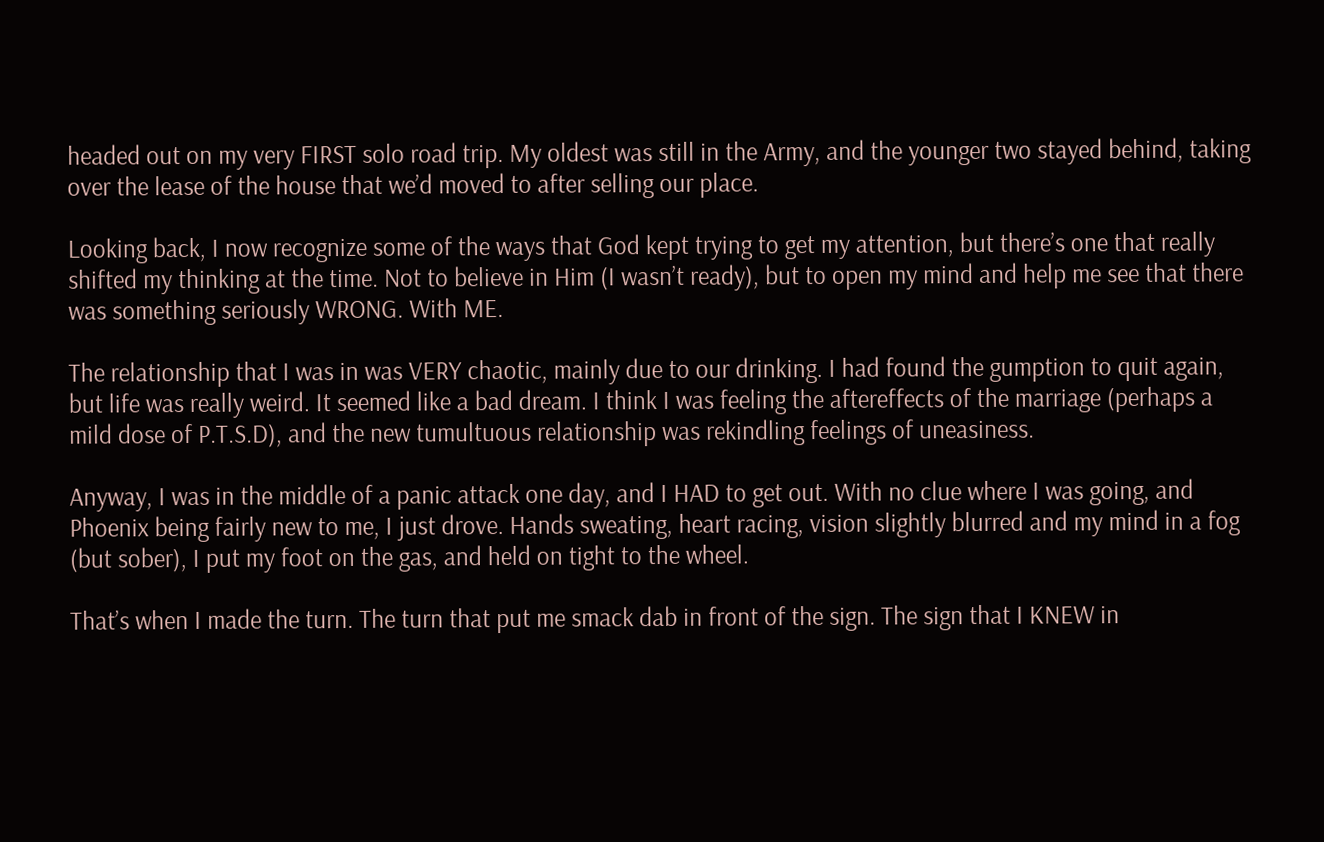headed out on my very FIRST solo road trip. My oldest was still in the Army, and the younger two stayed behind, taking over the lease of the house that we’d moved to after selling our place.

Looking back, I now recognize some of the ways that God kept trying to get my attention, but there’s one that really shifted my thinking at the time. Not to believe in Him (I wasn’t ready), but to open my mind and help me see that there was something seriously WRONG. With ME.

The relationship that I was in was VERY chaotic, mainly due to our drinking. I had found the gumption to quit again, but life was really weird. It seemed like a bad dream. I think I was feeling the aftereffects of the marriage (perhaps a mild dose of P.T.S.D), and the new tumultuous relationship was rekindling feelings of uneasiness.

Anyway, I was in the middle of a panic attack one day, and I HAD to get out. With no clue where I was going, and Phoenix being fairly new to me, I just drove. Hands sweating, heart racing, vision slightly blurred and my mind in a fog (but sober), I put my foot on the gas, and held on tight to the wheel.

That’s when I made the turn. The turn that put me smack dab in front of the sign. The sign that I KNEW in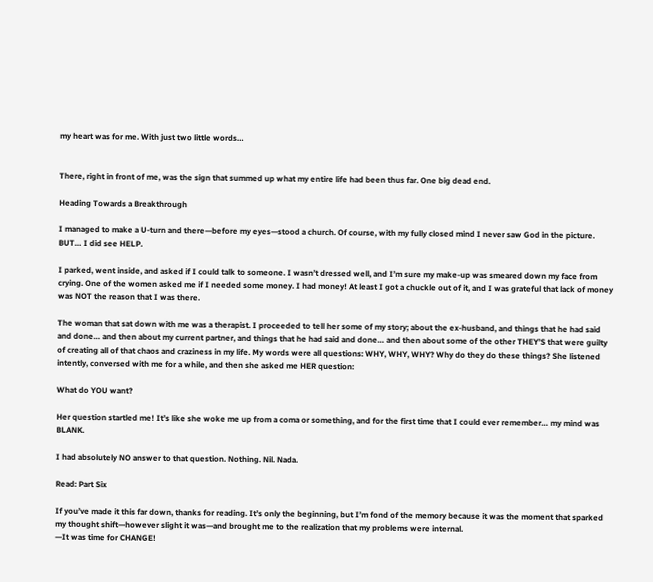my heart was for me. With just two little words…


There, right in front of me, was the sign that summed up what my entire life had been thus far. One big dead end.

Heading Towards a Breakthrough

I managed to make a U-turn and there—before my eyes—stood a church. Of course, with my fully closed mind I never saw God in the picture. BUT… I did see HELP.

I parked, went inside, and asked if I could talk to someone. I wasn’t dressed well, and I’m sure my make-up was smeared down my face from crying. One of the women asked me if I needed some money. I had money! At least I got a chuckle out of it, and I was grateful that lack of money was NOT the reason that I was there.

The woman that sat down with me was a therapist. I proceeded to tell her some of my story; about the ex-husband, and things that he had said and done… and then about my current partner, and things that he had said and done… and then about some of the other THEY’S that were guilty of creating all of that chaos and craziness in my life. My words were all questions: WHY, WHY, WHY? Why do they do these things? She listened intently, conversed with me for a while, and then she asked me HER question:

What do YOU want?

Her question startled me! It’s like she woke me up from a coma or something, and for the first time that I could ever remember… my mind was BLANK.

I had absolutely NO answer to that question. Nothing. Nil. Nada.

Read: Part Six

If you’ve made it this far down, thanks for reading. It’s only the beginning, but I’m fond of the memory because it was the moment that sparked my thought shift—however slight it was—and brought me to the realization that my problems were internal.
—It was time for CHANGE!